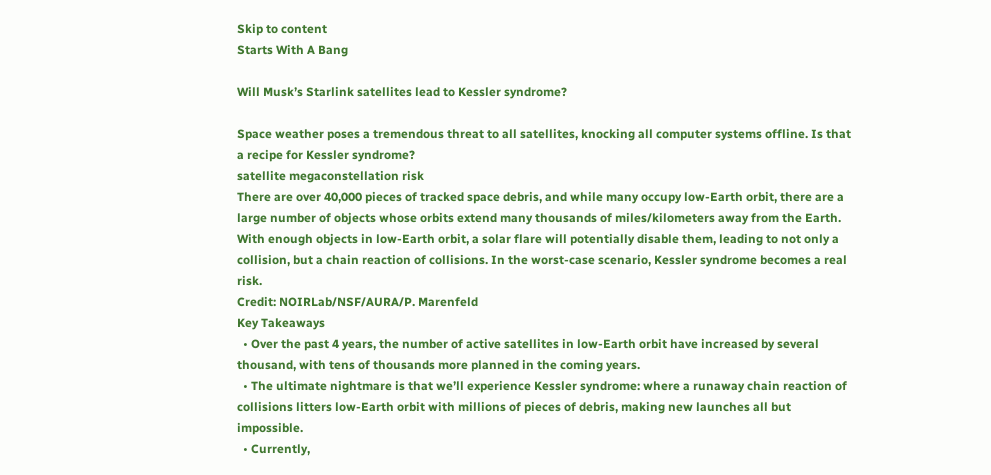Skip to content
Starts With A Bang

Will Musk’s Starlink satellites lead to Kessler syndrome?

Space weather poses a tremendous threat to all satellites, knocking all computer systems offline. Is that a recipe for Kessler syndrome?
satellite megaconstellation risk
There are over 40,000 pieces of tracked space debris, and while many occupy low-Earth orbit, there are a large number of objects whose orbits extend many thousands of miles/kilometers away from the Earth. With enough objects in low-Earth orbit, a solar flare will potentially disable them, leading to not only a collision, but a chain reaction of collisions. In the worst-case scenario, Kessler syndrome becomes a real risk.
Credit: NOIRLab/NSF/AURA/P. Marenfeld
Key Takeaways
  • Over the past 4 years, the number of active satellites in low-Earth orbit have increased by several thousand, with tens of thousands more planned in the coming years.
  • The ultimate nightmare is that we’ll experience Kessler syndrome: where a runaway chain reaction of collisions litters low-Earth orbit with millions of pieces of debris, making new launches all but impossible.
  • Currently,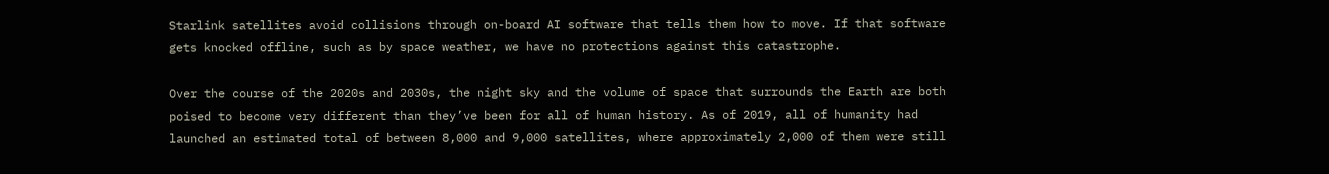Starlink satellites avoid collisions through on-board AI software that tells them how to move. If that software gets knocked offline, such as by space weather, we have no protections against this catastrophe.

Over the course of the 2020s and 2030s, the night sky and the volume of space that surrounds the Earth are both poised to become very different than they’ve been for all of human history. As of 2019, all of humanity had launched an estimated total of between 8,000 and 9,000 satellites, where approximately 2,000 of them were still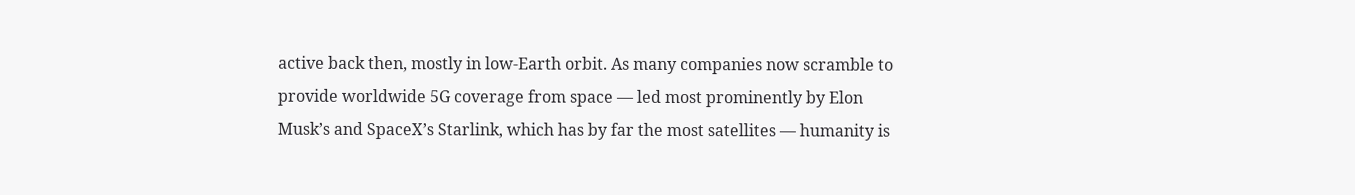active back then, mostly in low-Earth orbit. As many companies now scramble to provide worldwide 5G coverage from space — led most prominently by Elon Musk’s and SpaceX’s Starlink, which has by far the most satellites — humanity is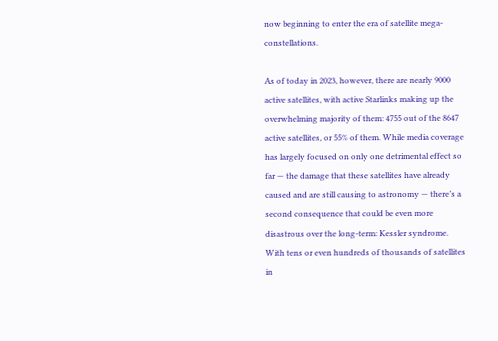now beginning to enter the era of satellite mega-constellations.

As of today in 2023, however, there are nearly 9000 active satellites, with active Starlinks making up the overwhelming majority of them: 4755 out of the 8647 active satellites, or 55% of them. While media coverage has largely focused on only one detrimental effect so far — the damage that these satellites have already caused and are still causing to astronomy — there’s a second consequence that could be even more disastrous over the long-term: Kessler syndrome. With tens or even hundreds of thousands of satellites in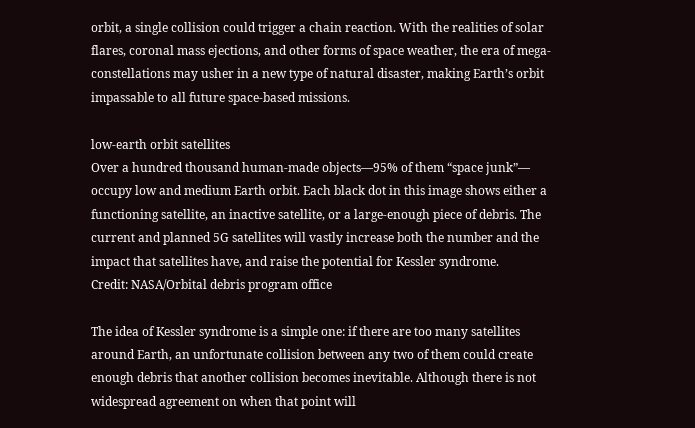orbit, a single collision could trigger a chain reaction. With the realities of solar flares, coronal mass ejections, and other forms of space weather, the era of mega-constellations may usher in a new type of natural disaster, making Earth’s orbit impassable to all future space-based missions.

low-earth orbit satellites
Over a hundred thousand human-made objects—95% of them “space junk”— occupy low and medium Earth orbit. Each black dot in this image shows either a functioning satellite, an inactive satellite, or a large-enough piece of debris. The current and planned 5G satellites will vastly increase both the number and the impact that satellites have, and raise the potential for Kessler syndrome.
Credit: NASA/Orbital debris program office

The idea of Kessler syndrome is a simple one: if there are too many satellites around Earth, an unfortunate collision between any two of them could create enough debris that another collision becomes inevitable. Although there is not widespread agreement on when that point will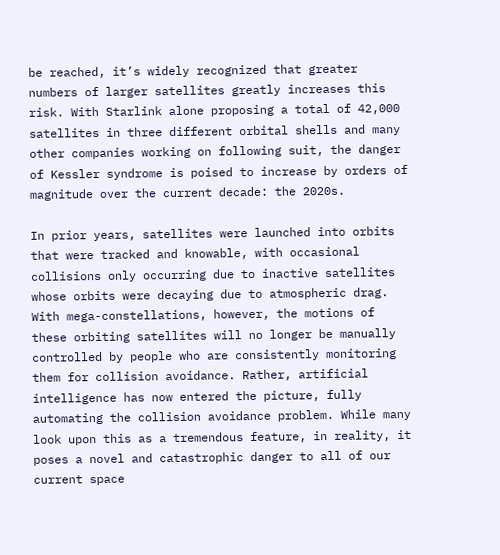be reached, it’s widely recognized that greater numbers of larger satellites greatly increases this risk. With Starlink alone proposing a total of 42,000 satellites in three different orbital shells and many other companies working on following suit, the danger of Kessler syndrome is poised to increase by orders of magnitude over the current decade: the 2020s.

In prior years, satellites were launched into orbits that were tracked and knowable, with occasional collisions only occurring due to inactive satellites whose orbits were decaying due to atmospheric drag. With mega-constellations, however, the motions of these orbiting satellites will no longer be manually controlled by people who are consistently monitoring them for collision avoidance. Rather, artificial intelligence has now entered the picture, fully automating the collision avoidance problem. While many look upon this as a tremendous feature, in reality, it poses a novel and catastrophic danger to all of our current space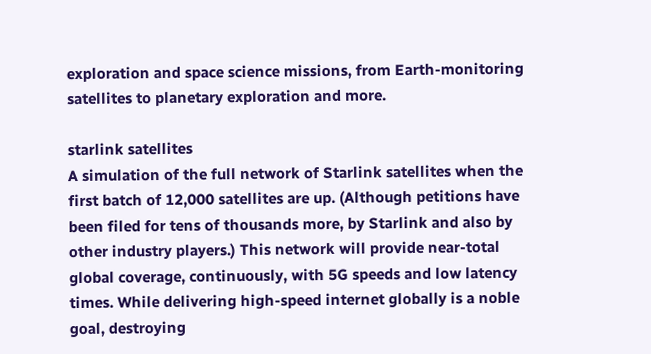exploration and space science missions, from Earth-monitoring satellites to planetary exploration and more.

starlink satellites
A simulation of the full network of Starlink satellites when the first batch of 12,000 satellites are up. (Although petitions have been filed for tens of thousands more, by Starlink and also by other industry players.) This network will provide near-total global coverage, continuously, with 5G speeds and low latency times. While delivering high-speed internet globally is a noble goal, destroying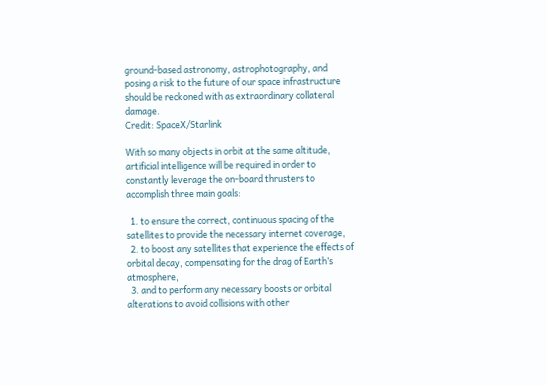ground-based astronomy, astrophotography, and posing a risk to the future of our space infrastructure should be reckoned with as extraordinary collateral damage.
Credit: SpaceX/Starlink

With so many objects in orbit at the same altitude, artificial intelligence will be required in order to constantly leverage the on-board thrusters to accomplish three main goals:

  1. to ensure the correct, continuous spacing of the satellites to provide the necessary internet coverage,
  2. to boost any satellites that experience the effects of orbital decay, compensating for the drag of Earth’s atmosphere,
  3. and to perform any necessary boosts or orbital alterations to avoid collisions with other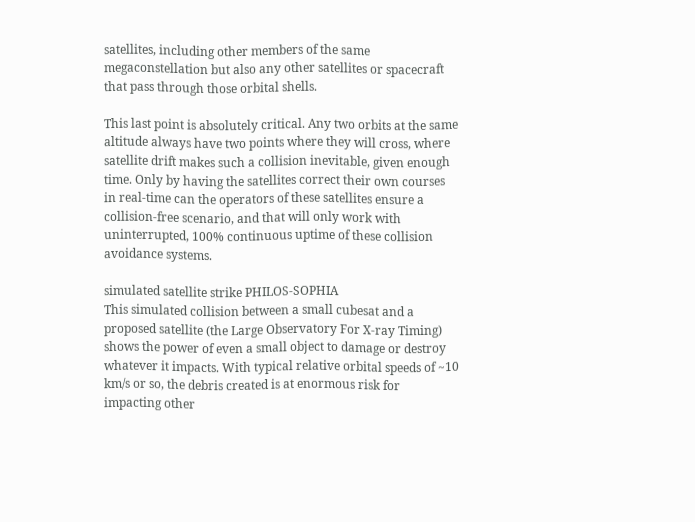satellites, including other members of the same megaconstellation but also any other satellites or spacecraft that pass through those orbital shells.

This last point is absolutely critical. Any two orbits at the same altitude always have two points where they will cross, where satellite drift makes such a collision inevitable, given enough time. Only by having the satellites correct their own courses in real-time can the operators of these satellites ensure a collision-free scenario, and that will only work with uninterrupted, 100% continuous uptime of these collision avoidance systems.

simulated satellite strike PHILOS-SOPHIA
This simulated collision between a small cubesat and a proposed satellite (the Large Observatory For X-ray Timing) shows the power of even a small object to damage or destroy whatever it impacts. With typical relative orbital speeds of ~10 km/s or so, the debris created is at enormous risk for impacting other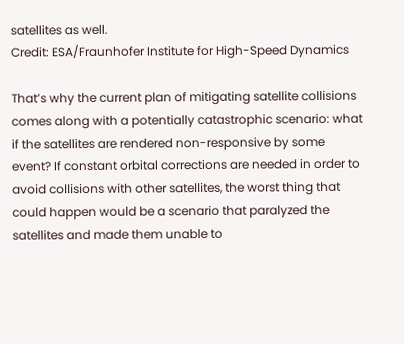satellites as well.
Credit: ESA/Fraunhofer Institute for High-Speed Dynamics

That’s why the current plan of mitigating satellite collisions comes along with a potentially catastrophic scenario: what if the satellites are rendered non-responsive by some event? If constant orbital corrections are needed in order to avoid collisions with other satellites, the worst thing that could happen would be a scenario that paralyzed the satellites and made them unable to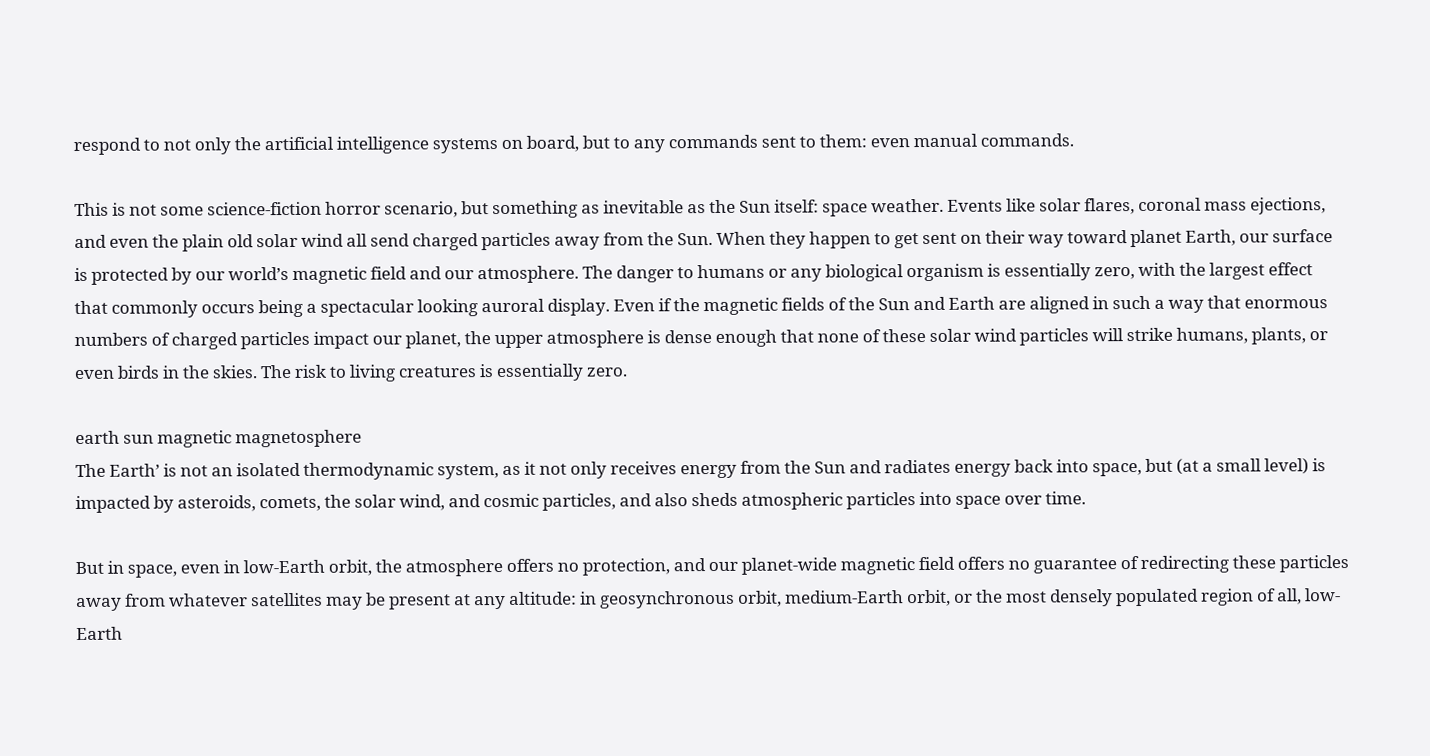respond to not only the artificial intelligence systems on board, but to any commands sent to them: even manual commands.

This is not some science-fiction horror scenario, but something as inevitable as the Sun itself: space weather. Events like solar flares, coronal mass ejections, and even the plain old solar wind all send charged particles away from the Sun. When they happen to get sent on their way toward planet Earth, our surface is protected by our world’s magnetic field and our atmosphere. The danger to humans or any biological organism is essentially zero, with the largest effect that commonly occurs being a spectacular looking auroral display. Even if the magnetic fields of the Sun and Earth are aligned in such a way that enormous numbers of charged particles impact our planet, the upper atmosphere is dense enough that none of these solar wind particles will strike humans, plants, or even birds in the skies. The risk to living creatures is essentially zero.

earth sun magnetic magnetosphere
The Earth’ is not an isolated thermodynamic system, as it not only receives energy from the Sun and radiates energy back into space, but (at a small level) is impacted by asteroids, comets, the solar wind, and cosmic particles, and also sheds atmospheric particles into space over time.

But in space, even in low-Earth orbit, the atmosphere offers no protection, and our planet-wide magnetic field offers no guarantee of redirecting these particles away from whatever satellites may be present at any altitude: in geosynchronous orbit, medium-Earth orbit, or the most densely populated region of all, low-Earth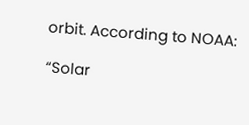orbit. According to NOAA:

“Solar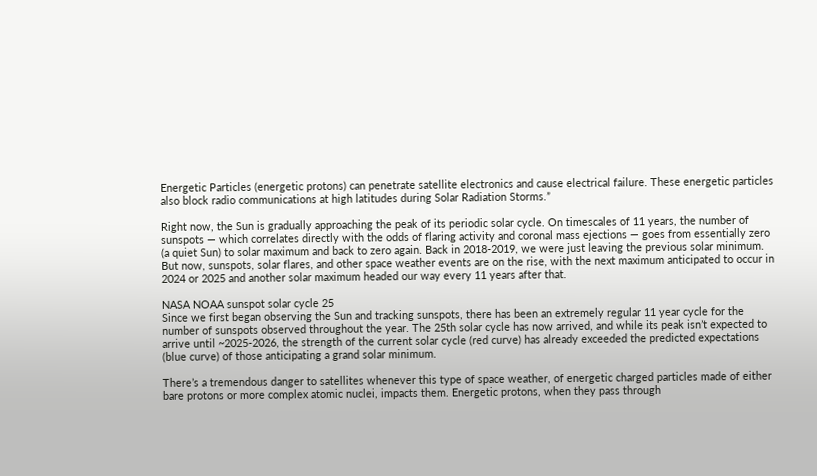Energetic Particles (energetic protons) can penetrate satellite electronics and cause electrical failure. These energetic particles also block radio communications at high latitudes during Solar Radiation Storms.”

Right now, the Sun is gradually approaching the peak of its periodic solar cycle. On timescales of 11 years, the number of sunspots — which correlates directly with the odds of flaring activity and coronal mass ejections — goes from essentially zero (a quiet Sun) to solar maximum and back to zero again. Back in 2018-2019, we were just leaving the previous solar minimum. But now, sunspots, solar flares, and other space weather events are on the rise, with the next maximum anticipated to occur in 2024 or 2025 and another solar maximum headed our way every 11 years after that.

NASA NOAA sunspot solar cycle 25
Since we first began observing the Sun and tracking sunspots, there has been an extremely regular 11 year cycle for the number of sunspots observed throughout the year. The 25th solar cycle has now arrived, and while its peak isn’t expected to arrive until ~2025-2026, the strength of the current solar cycle (red curve) has already exceeded the predicted expectations (blue curve) of those anticipating a grand solar minimum.

There’s a tremendous danger to satellites whenever this type of space weather, of energetic charged particles made of either bare protons or more complex atomic nuclei, impacts them. Energetic protons, when they pass through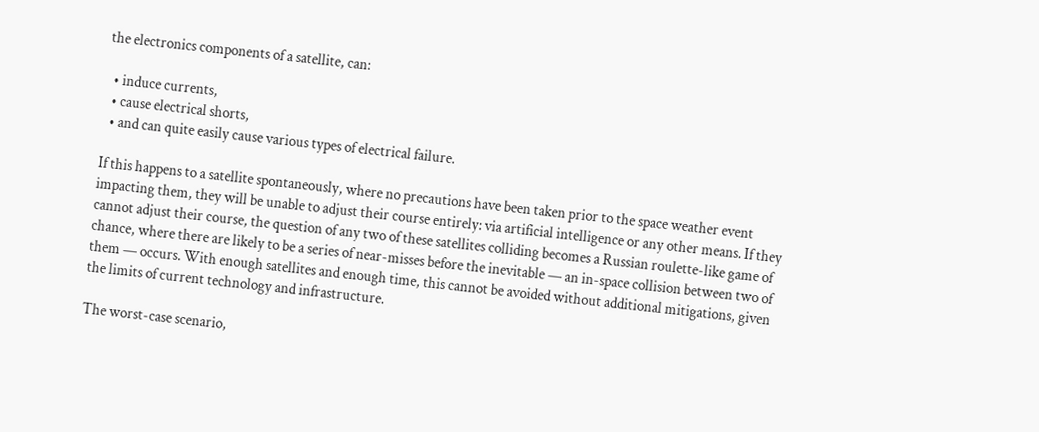the electronics components of a satellite, can:

  • induce currents,
  • cause electrical shorts,
  • and can quite easily cause various types of electrical failure.

If this happens to a satellite spontaneously, where no precautions have been taken prior to the space weather event impacting them, they will be unable to adjust their course entirely: via artificial intelligence or any other means. If they cannot adjust their course, the question of any two of these satellites colliding becomes a Russian roulette-like game of chance, where there are likely to be a series of near-misses before the inevitable — an in-space collision between two of them — occurs. With enough satellites and enough time, this cannot be avoided without additional mitigations, given the limits of current technology and infrastructure.

The worst-case scenario,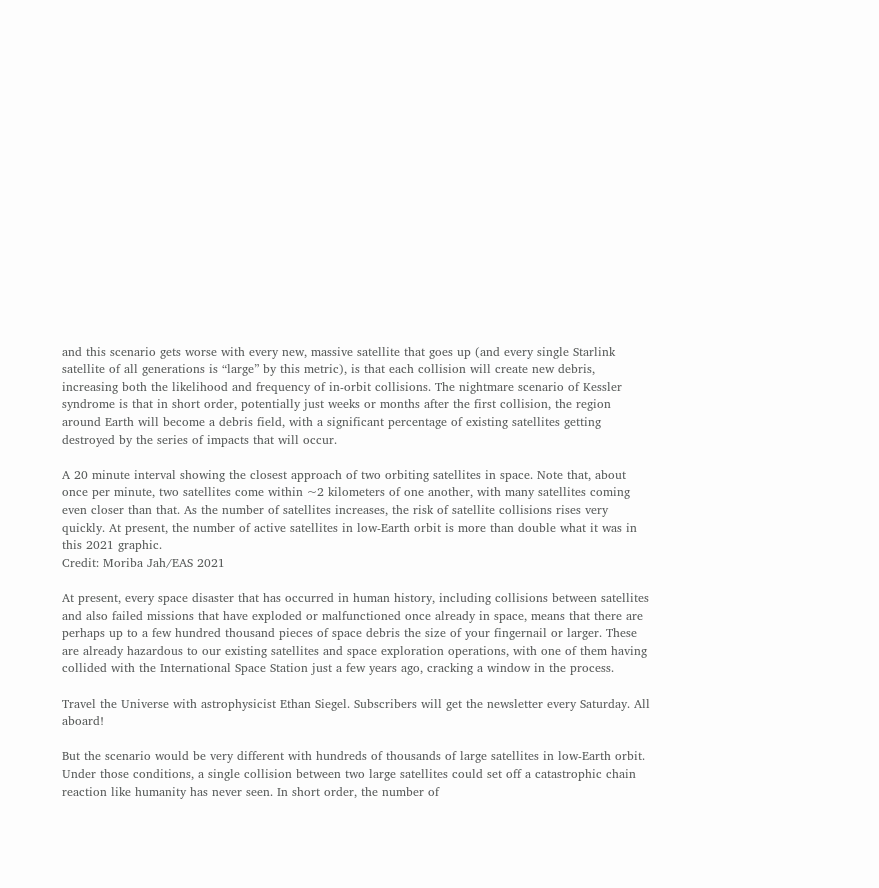and this scenario gets worse with every new, massive satellite that goes up (and every single Starlink satellite of all generations is “large” by this metric), is that each collision will create new debris, increasing both the likelihood and frequency of in-orbit collisions. The nightmare scenario of Kessler syndrome is that in short order, potentially just weeks or months after the first collision, the region around Earth will become a debris field, with a significant percentage of existing satellites getting destroyed by the series of impacts that will occur.

A 20 minute interval showing the closest approach of two orbiting satellites in space. Note that, about once per minute, two satellites come within ~2 kilometers of one another, with many satellites coming even closer than that. As the number of satellites increases, the risk of satellite collisions rises very quickly. At present, the number of active satellites in low-Earth orbit is more than double what it was in this 2021 graphic.
Credit: Moriba Jah/EAS 2021

At present, every space disaster that has occurred in human history, including collisions between satellites and also failed missions that have exploded or malfunctioned once already in space, means that there are perhaps up to a few hundred thousand pieces of space debris the size of your fingernail or larger. These are already hazardous to our existing satellites and space exploration operations, with one of them having collided with the International Space Station just a few years ago, cracking a window in the process.

Travel the Universe with astrophysicist Ethan Siegel. Subscribers will get the newsletter every Saturday. All aboard!

But the scenario would be very different with hundreds of thousands of large satellites in low-Earth orbit. Under those conditions, a single collision between two large satellites could set off a catastrophic chain reaction like humanity has never seen. In short order, the number of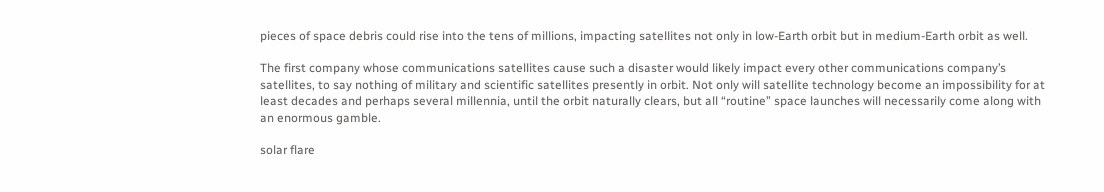pieces of space debris could rise into the tens of millions, impacting satellites not only in low-Earth orbit but in medium-Earth orbit as well.

The first company whose communications satellites cause such a disaster would likely impact every other communications company’s satellites, to say nothing of military and scientific satellites presently in orbit. Not only will satellite technology become an impossibility for at least decades and perhaps several millennia, until the orbit naturally clears, but all “routine” space launches will necessarily come along with an enormous gamble.

solar flare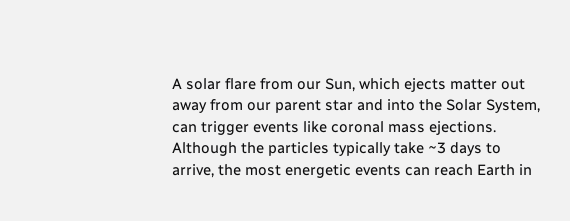A solar flare from our Sun, which ejects matter out away from our parent star and into the Solar System, can trigger events like coronal mass ejections. Although the particles typically take ~3 days to arrive, the most energetic events can reach Earth in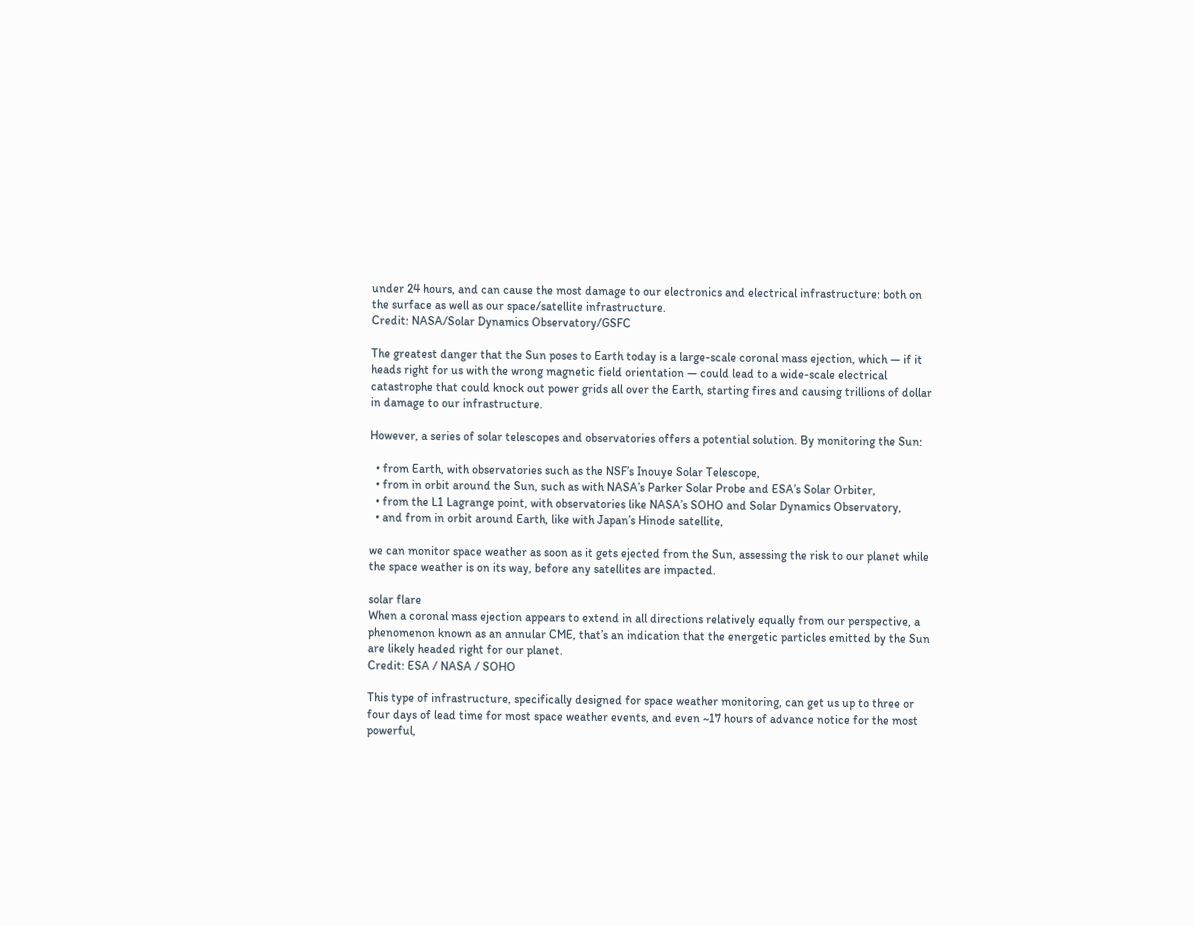under 24 hours, and can cause the most damage to our electronics and electrical infrastructure: both on the surface as well as our space/satellite infrastructure.
Credit: NASA/Solar Dynamics Observatory/GSFC

The greatest danger that the Sun poses to Earth today is a large-scale coronal mass ejection, which — if it heads right for us with the wrong magnetic field orientation — could lead to a wide-scale electrical catastrophe that could knock out power grids all over the Earth, starting fires and causing trillions of dollar in damage to our infrastructure.

However, a series of solar telescopes and observatories offers a potential solution. By monitoring the Sun:

  • from Earth, with observatories such as the NSF’s Inouye Solar Telescope,
  • from in orbit around the Sun, such as with NASA’s Parker Solar Probe and ESA’s Solar Orbiter,
  • from the L1 Lagrange point, with observatories like NASA’s SOHO and Solar Dynamics Observatory,
  • and from in orbit around Earth, like with Japan’s Hinode satellite,

we can monitor space weather as soon as it gets ejected from the Sun, assessing the risk to our planet while the space weather is on its way, before any satellites are impacted.

solar flare
When a coronal mass ejection appears to extend in all directions relatively equally from our perspective, a phenomenon known as an annular CME, that’s an indication that the energetic particles emitted by the Sun are likely headed right for our planet.
Credit: ESA / NASA / SOHO

This type of infrastructure, specifically designed for space weather monitoring, can get us up to three or four days of lead time for most space weather events, and even ~17 hours of advance notice for the most powerful,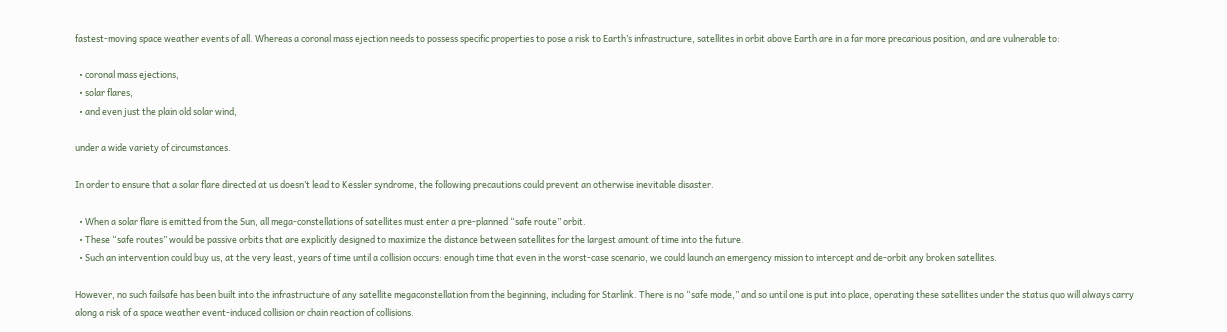fastest-moving space weather events of all. Whereas a coronal mass ejection needs to possess specific properties to pose a risk to Earth’s infrastructure, satellites in orbit above Earth are in a far more precarious position, and are vulnerable to:

  • coronal mass ejections,
  • solar flares,
  • and even just the plain old solar wind,

under a wide variety of circumstances.

In order to ensure that a solar flare directed at us doesn’t lead to Kessler syndrome, the following precautions could prevent an otherwise inevitable disaster.

  • When a solar flare is emitted from the Sun, all mega-constellations of satellites must enter a pre-planned “safe route” orbit.
  • These “safe routes” would be passive orbits that are explicitly designed to maximize the distance between satellites for the largest amount of time into the future.
  • Such an intervention could buy us, at the very least, years of time until a collision occurs: enough time that even in the worst-case scenario, we could launch an emergency mission to intercept and de-orbit any broken satellites.

However, no such failsafe has been built into the infrastructure of any satellite megaconstellation from the beginning, including for Starlink. There is no “safe mode,” and so until one is put into place, operating these satellites under the status quo will always carry along a risk of a space weather event-induced collision or chain reaction of collisions.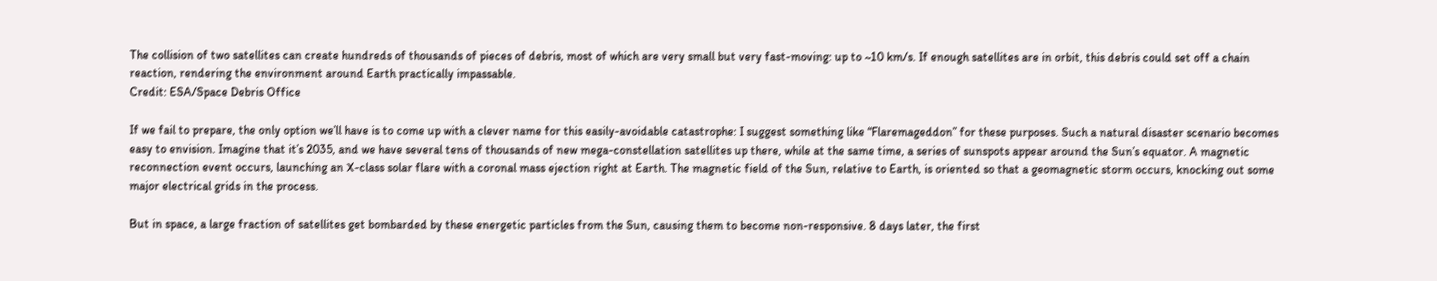The collision of two satellites can create hundreds of thousands of pieces of debris, most of which are very small but very fast-moving: up to ~10 km/s. If enough satellites are in orbit, this debris could set off a chain reaction, rendering the environment around Earth practically impassable.
Credit: ESA/Space Debris Office

If we fail to prepare, the only option we’ll have is to come up with a clever name for this easily-avoidable catastrophe: I suggest something like “Flaremageddon” for these purposes. Such a natural disaster scenario becomes easy to envision. Imagine that it’s 2035, and we have several tens of thousands of new mega-constellation satellites up there, while at the same time, a series of sunspots appear around the Sun’s equator. A magnetic reconnection event occurs, launching an X-class solar flare with a coronal mass ejection right at Earth. The magnetic field of the Sun, relative to Earth, is oriented so that a geomagnetic storm occurs, knocking out some major electrical grids in the process.

But in space, a large fraction of satellites get bombarded by these energetic particles from the Sun, causing them to become non-responsive. 8 days later, the first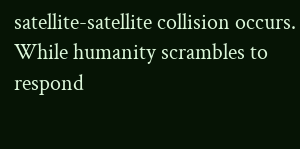satellite-satellite collision occurs. While humanity scrambles to respond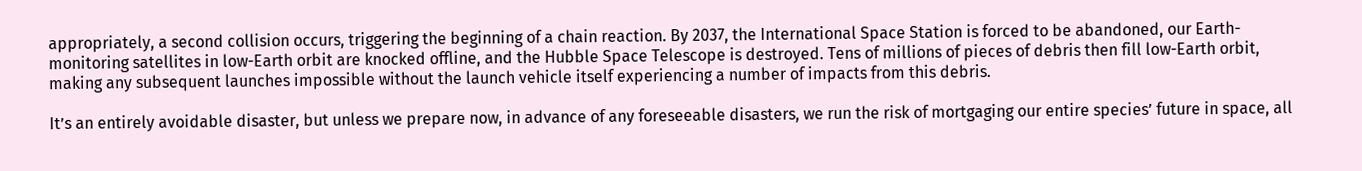appropriately, a second collision occurs, triggering the beginning of a chain reaction. By 2037, the International Space Station is forced to be abandoned, our Earth-monitoring satellites in low-Earth orbit are knocked offline, and the Hubble Space Telescope is destroyed. Tens of millions of pieces of debris then fill low-Earth orbit, making any subsequent launches impossible without the launch vehicle itself experiencing a number of impacts from this debris.

It’s an entirely avoidable disaster, but unless we prepare now, in advance of any foreseeable disasters, we run the risk of mortgaging our entire species’ future in space, all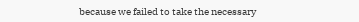because we failed to take the necessary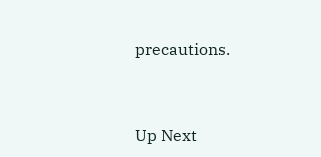precautions.


Up Next